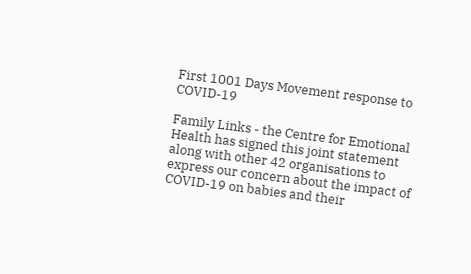First 1001 Days Movement response to COVID-19

Family Links - the Centre for Emotional Health has signed this joint statement along with other 42 organisations to express our concern about the impact of COVID-19 on babies and their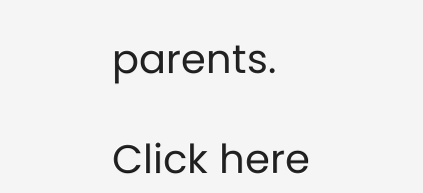parents.

Click here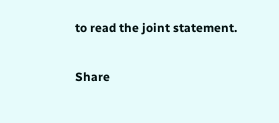to read the joint statement.

Share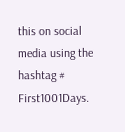this on social media using the hashtag # First1001Days.